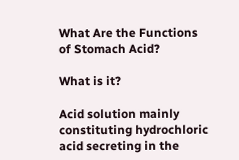What Are the Functions of Stomach Acid?

What is it?

Acid solution mainly constituting hydrochloric acid secreting in the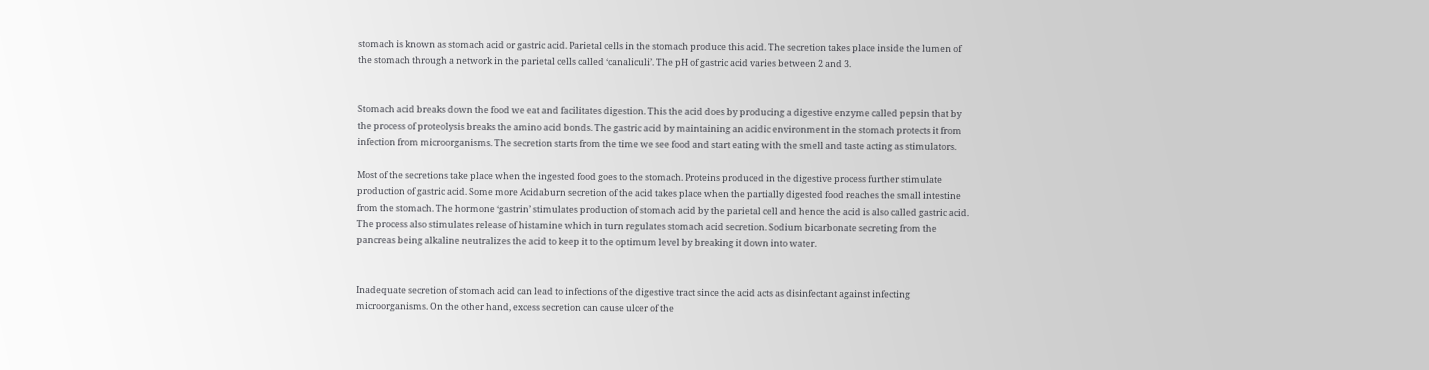stomach is known as stomach acid or gastric acid. Parietal cells in the stomach produce this acid. The secretion takes place inside the lumen of the stomach through a network in the parietal cells called ‘canaliculi’. The pH of gastric acid varies between 2 and 3.


Stomach acid breaks down the food we eat and facilitates digestion. This the acid does by producing a digestive enzyme called pepsin that by the process of proteolysis breaks the amino acid bonds. The gastric acid by maintaining an acidic environment in the stomach protects it from infection from microorganisms. The secretion starts from the time we see food and start eating with the smell and taste acting as stimulators.

Most of the secretions take place when the ingested food goes to the stomach. Proteins produced in the digestive process further stimulate production of gastric acid. Some more Acidaburn secretion of the acid takes place when the partially digested food reaches the small intestine from the stomach. The hormone ‘gastrin’ stimulates production of stomach acid by the parietal cell and hence the acid is also called gastric acid. The process also stimulates release of histamine which in turn regulates stomach acid secretion. Sodium bicarbonate secreting from the pancreas being alkaline neutralizes the acid to keep it to the optimum level by breaking it down into water.


Inadequate secretion of stomach acid can lead to infections of the digestive tract since the acid acts as disinfectant against infecting microorganisms. On the other hand, excess secretion can cause ulcer of the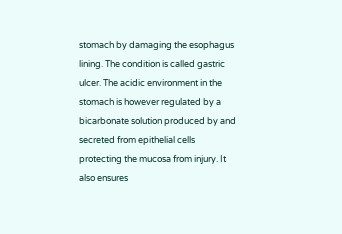stomach by damaging the esophagus lining. The condition is called gastric ulcer. The acidic environment in the stomach is however regulated by a bicarbonate solution produced by and secreted from epithelial cells protecting the mucosa from injury. It also ensures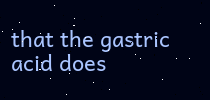that the gastric acid does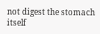not digest the stomach itself